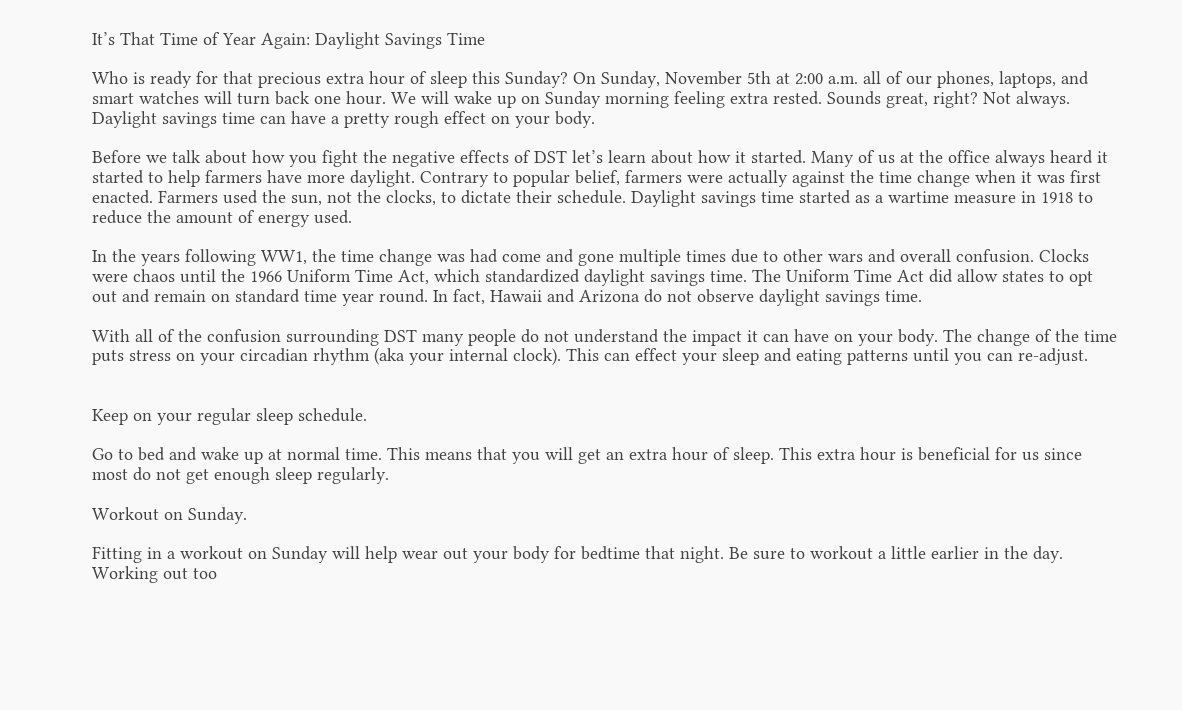It’s That Time of Year Again: Daylight Savings Time

Who is ready for that precious extra hour of sleep this Sunday? On Sunday, November 5th at 2:00 a.m. all of our phones, laptops, and smart watches will turn back one hour. We will wake up on Sunday morning feeling extra rested. Sounds great, right? Not always. Daylight savings time can have a pretty rough effect on your body.

Before we talk about how you fight the negative effects of DST let’s learn about how it started. Many of us at the office always heard it started to help farmers have more daylight. Contrary to popular belief, farmers were actually against the time change when it was first enacted. Farmers used the sun, not the clocks, to dictate their schedule. Daylight savings time started as a wartime measure in 1918 to reduce the amount of energy used.

In the years following WW1, the time change was had come and gone multiple times due to other wars and overall confusion. Clocks were chaos until the 1966 Uniform Time Act, which standardized daylight savings time. The Uniform Time Act did allow states to opt out and remain on standard time year round. In fact, Hawaii and Arizona do not observe daylight savings time.

With all of the confusion surrounding DST many people do not understand the impact it can have on your body. The change of the time puts stress on your circadian rhythm (aka your internal clock). This can effect your sleep and eating patterns until you can re-adjust.


Keep on your regular sleep schedule.

Go to bed and wake up at normal time. This means that you will get an extra hour of sleep. This extra hour is beneficial for us since most do not get enough sleep regularly.

Workout on Sunday.

Fitting in a workout on Sunday will help wear out your body for bedtime that night. Be sure to workout a little earlier in the day. Working out too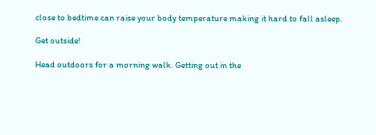close to bedtime can raise your body temperature making it hard to fall asleep.

Get outside!

Head outdoors for a morning walk. Getting out in the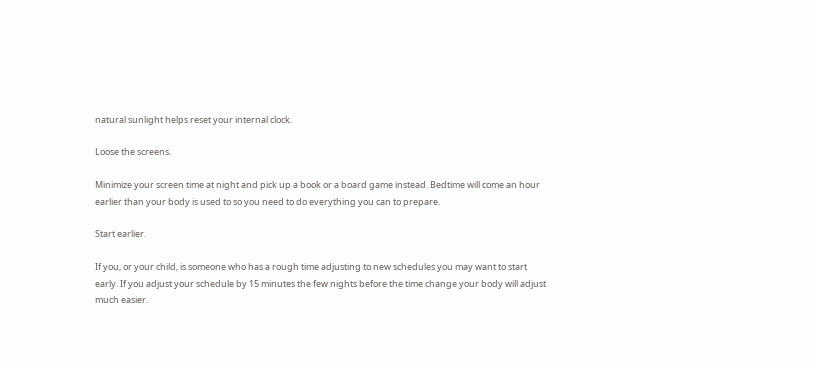natural sunlight helps reset your internal clock.

Loose the screens.

Minimize your screen time at night and pick up a book or a board game instead. Bedtime will come an hour earlier than your body is used to so you need to do everything you can to prepare.

Start earlier.

If you, or your child, is someone who has a rough time adjusting to new schedules you may want to start early. If you adjust your schedule by 15 minutes the few nights before the time change your body will adjust much easier.